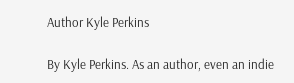Author Kyle Perkins

By Kyle Perkins. As an author, even an indie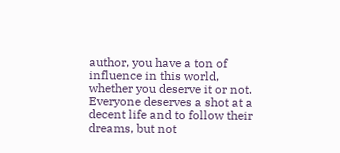author, you have a ton of influence in this world, whether you deserve it or not. Everyone deserves a shot at a decent life and to follow their dreams, but not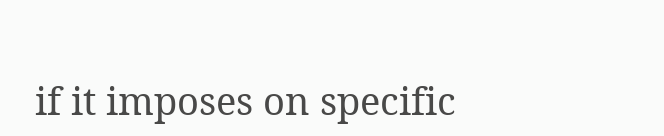if it imposes on specific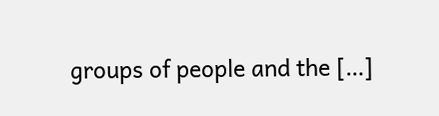groups of people and the […]